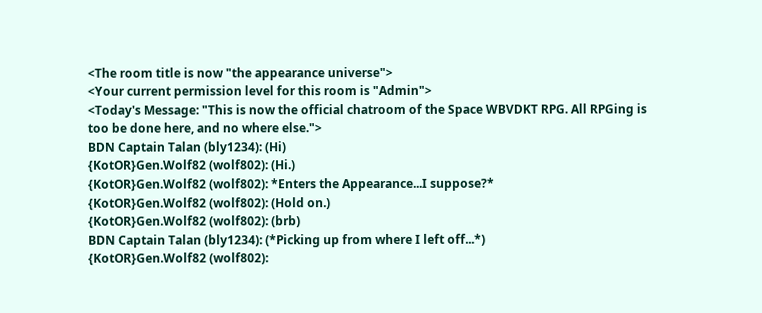<The room title is now "the appearance universe">
<Your current permission level for this room is "Admin">
<Today's Message: "This is now the official chatroom of the Space WBVDKT RPG. All RPGing is too be done here, and no where else.">
BDN Captain Talan (bly1234): (Hi)
{KotOR}Gen.Wolf82 (wolf802): (Hi.)
{KotOR}Gen.Wolf82 (wolf802): *Enters the Appearance...I suppose?*
{KotOR}Gen.Wolf82 (wolf802): (Hold on.)
{KotOR}Gen.Wolf82 (wolf802): (brb)
BDN Captain Talan (bly1234): (*Picking up from where I left off...*)
{KotOR}Gen.Wolf82 (wolf802):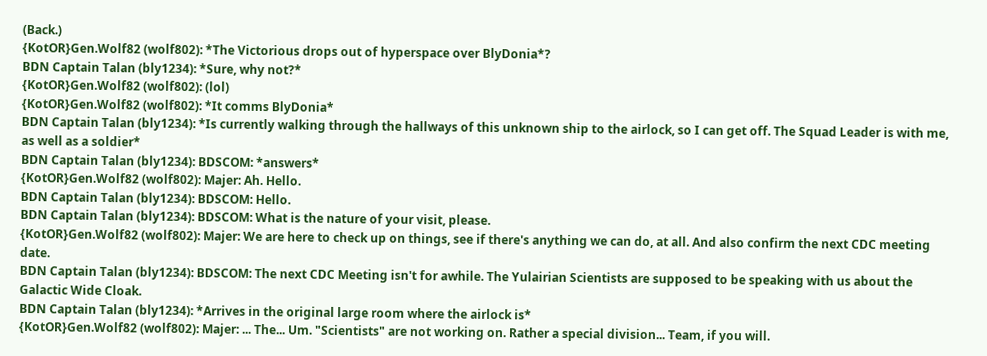(Back.)
{KotOR}Gen.Wolf82 (wolf802): *The Victorious drops out of hyperspace over BlyDonia*?
BDN Captain Talan (bly1234): *Sure, why not?*
{KotOR}Gen.Wolf82 (wolf802): (lol)
{KotOR}Gen.Wolf82 (wolf802): *It comms BlyDonia*
BDN Captain Talan (bly1234): *Is currently walking through the hallways of this unknown ship to the airlock, so I can get off. The Squad Leader is with me, as well as a soldier*
BDN Captain Talan (bly1234): BDSCOM: *answers*
{KotOR}Gen.Wolf82 (wolf802): Majer: Ah. Hello.
BDN Captain Talan (bly1234): BDSCOM: Hello.
BDN Captain Talan (bly1234): BDSCOM: What is the nature of your visit, please.
{KotOR}Gen.Wolf82 (wolf802): Majer: We are here to check up on things, see if there's anything we can do, at all. And also confirm the next CDC meeting date.
BDN Captain Talan (bly1234): BDSCOM: The next CDC Meeting isn't for awhile. The Yulairian Scientists are supposed to be speaking with us about the Galactic Wide Cloak.
BDN Captain Talan (bly1234): *Arrives in the original large room where the airlock is*
{KotOR}Gen.Wolf82 (wolf802): Majer: ... The... Um. "Scientists" are not working on. Rather a special division... Team, if you will.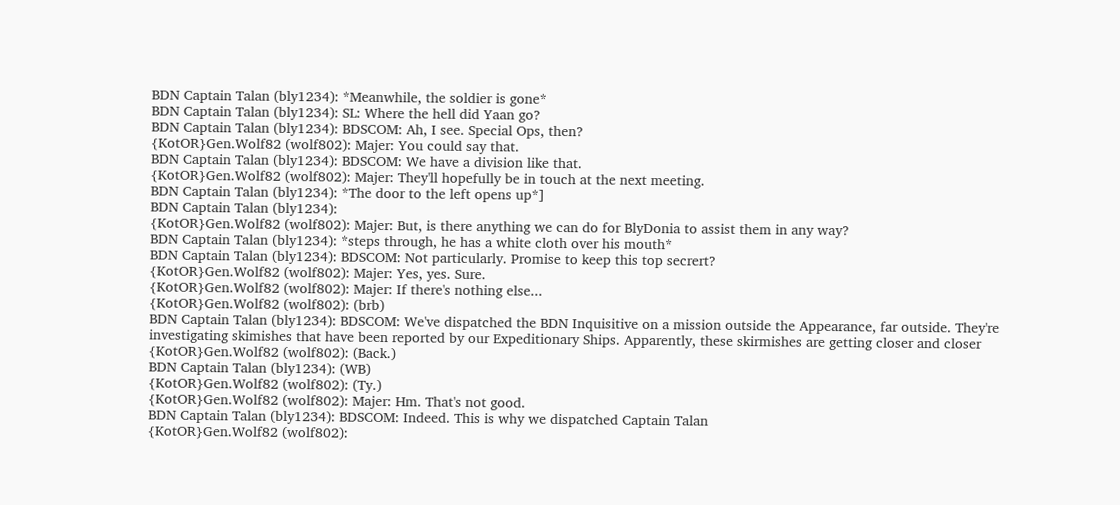BDN Captain Talan (bly1234): *Meanwhile, the soldier is gone*
BDN Captain Talan (bly1234): SL: Where the hell did Yaan go?
BDN Captain Talan (bly1234): BDSCOM: Ah, I see. Special Ops, then?
{KotOR}Gen.Wolf82 (wolf802): Majer: You could say that.
BDN Captain Talan (bly1234): BDSCOM: We have a division like that.
{KotOR}Gen.Wolf82 (wolf802): Majer: They'll hopefully be in touch at the next meeting.
BDN Captain Talan (bly1234): *The door to the left opens up*]
BDN Captain Talan (bly1234):
{KotOR}Gen.Wolf82 (wolf802): Majer: But, is there anything we can do for BlyDonia to assist them in any way?
BDN Captain Talan (bly1234): *steps through, he has a white cloth over his mouth*
BDN Captain Talan (bly1234): BDSCOM: Not particularly. Promise to keep this top secrert?
{KotOR}Gen.Wolf82 (wolf802): Majer: Yes, yes. Sure.
{KotOR}Gen.Wolf82 (wolf802): Majer: If there's nothing else...
{KotOR}Gen.Wolf82 (wolf802): (brb)
BDN Captain Talan (bly1234): BDSCOM: We've dispatched the BDN Inquisitive on a mission outside the Appearance, far outside. They're investigating skimishes that have been reported by our Expeditionary Ships. Apparently, these skirmishes are getting closer and closer
{KotOR}Gen.Wolf82 (wolf802): (Back.)
BDN Captain Talan (bly1234): (WB)
{KotOR}Gen.Wolf82 (wolf802): (Ty.)
{KotOR}Gen.Wolf82 (wolf802): Majer: Hm. That's not good.
BDN Captain Talan (bly1234): BDSCOM: Indeed. This is why we dispatched Captain Talan
{KotOR}Gen.Wolf82 (wolf802):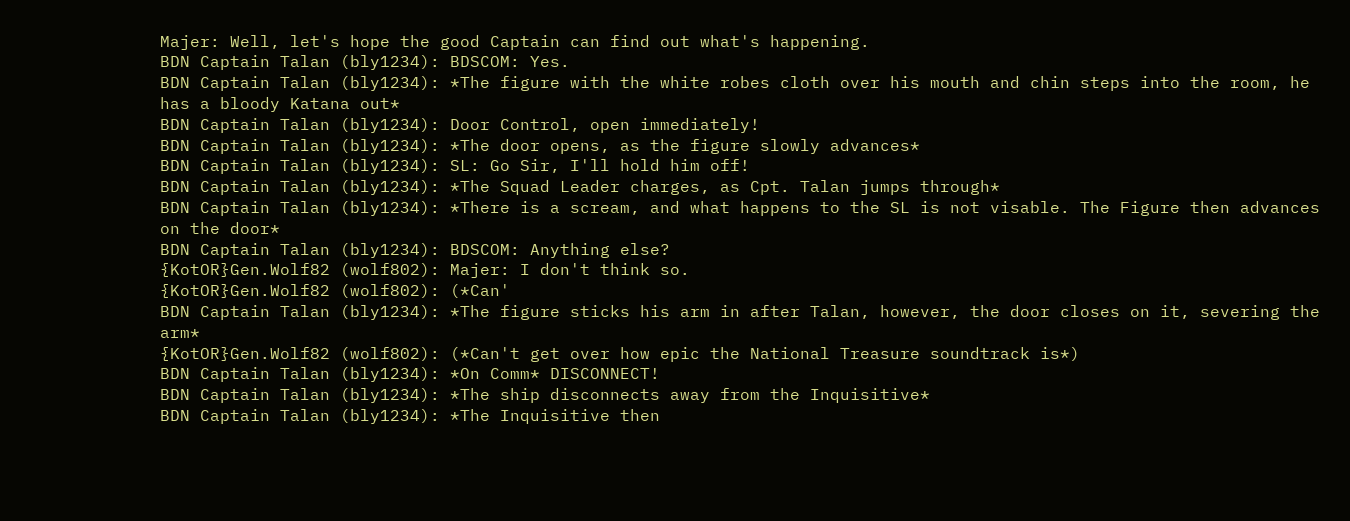Majer: Well, let's hope the good Captain can find out what's happening.
BDN Captain Talan (bly1234): BDSCOM: Yes.
BDN Captain Talan (bly1234): *The figure with the white robes cloth over his mouth and chin steps into the room, he has a bloody Katana out*
BDN Captain Talan (bly1234): Door Control, open immediately!
BDN Captain Talan (bly1234): *The door opens, as the figure slowly advances*
BDN Captain Talan (bly1234): SL: Go Sir, I'll hold him off!
BDN Captain Talan (bly1234): *The Squad Leader charges, as Cpt. Talan jumps through*
BDN Captain Talan (bly1234): *There is a scream, and what happens to the SL is not visable. The Figure then advances on the door*
BDN Captain Talan (bly1234): BDSCOM: Anything else?
{KotOR}Gen.Wolf82 (wolf802): Majer: I don't think so.
{KotOR}Gen.Wolf82 (wolf802): (*Can'
BDN Captain Talan (bly1234): *The figure sticks his arm in after Talan, however, the door closes on it, severing the arm*
{KotOR}Gen.Wolf82 (wolf802): (*Can't get over how epic the National Treasure soundtrack is*)
BDN Captain Talan (bly1234): *On Comm* DISCONNECT!
BDN Captain Talan (bly1234): *The ship disconnects away from the Inquisitive*
BDN Captain Talan (bly1234): *The Inquisitive then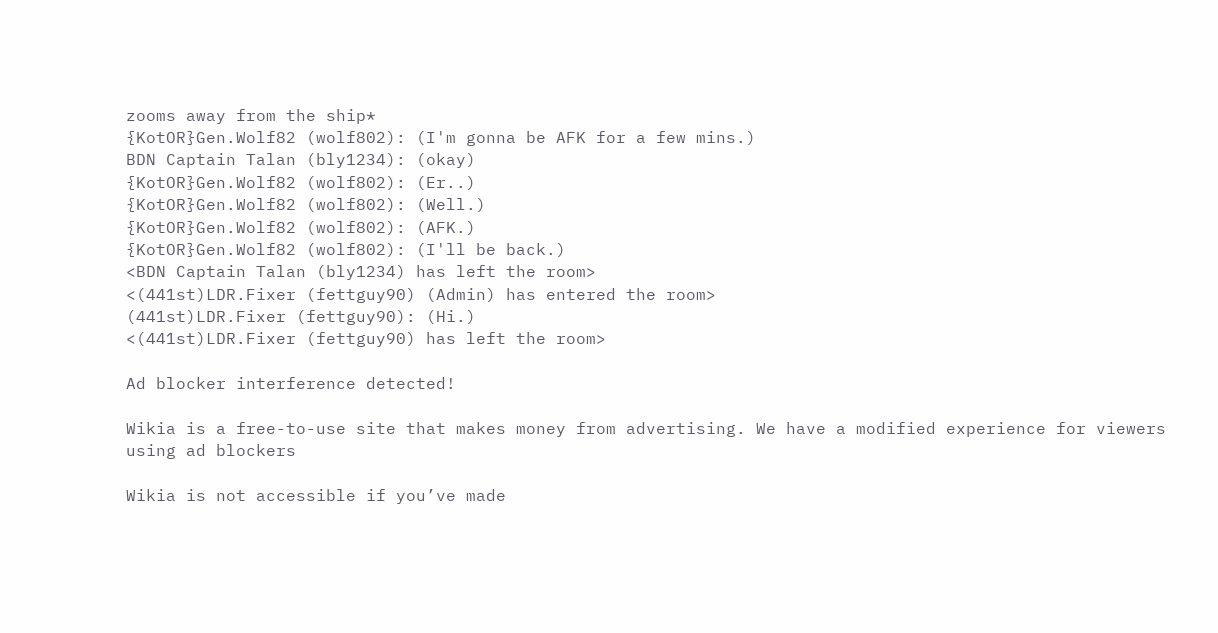zooms away from the ship*
{KotOR}Gen.Wolf82 (wolf802): (I'm gonna be AFK for a few mins.)
BDN Captain Talan (bly1234): (okay)
{KotOR}Gen.Wolf82 (wolf802): (Er..)
{KotOR}Gen.Wolf82 (wolf802): (Well.)
{KotOR}Gen.Wolf82 (wolf802): (AFK.)
{KotOR}Gen.Wolf82 (wolf802): (I'll be back.)
<BDN Captain Talan (bly1234) has left the room>
<(441st)LDR.Fixer (fettguy90) (Admin) has entered the room>
(441st)LDR.Fixer (fettguy90): (Hi.)
<(441st)LDR.Fixer (fettguy90) has left the room>

Ad blocker interference detected!

Wikia is a free-to-use site that makes money from advertising. We have a modified experience for viewers using ad blockers

Wikia is not accessible if you’ve made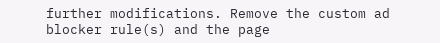further modifications. Remove the custom ad blocker rule(s) and the page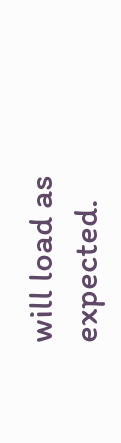will load as expected.